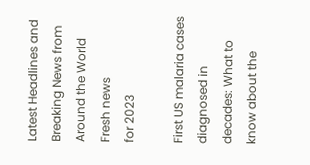Latest Headlines and Breaking News from Around the World
Fresh news
for 2023

First US malaria cases diagnosed in decades: What to know about the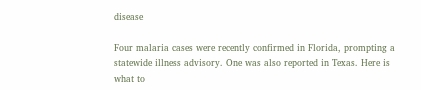disease

Four malaria cases were recently confirmed in Florida, prompting a statewide illness advisory. One was also reported in Texas. Here is what to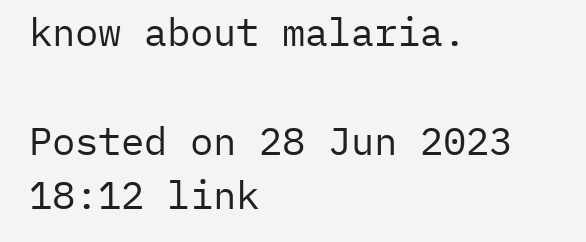know about malaria.

Posted on 28 Jun 2023 18:12 link